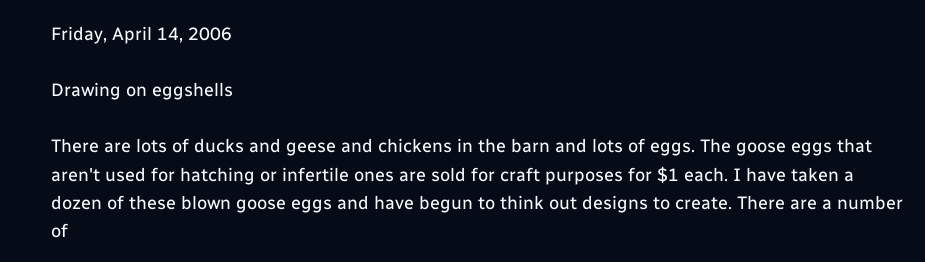Friday, April 14, 2006

Drawing on eggshells

There are lots of ducks and geese and chickens in the barn and lots of eggs. The goose eggs that aren't used for hatching or infertile ones are sold for craft purposes for $1 each. I have taken a dozen of these blown goose eggs and have begun to think out designs to create. There are a number of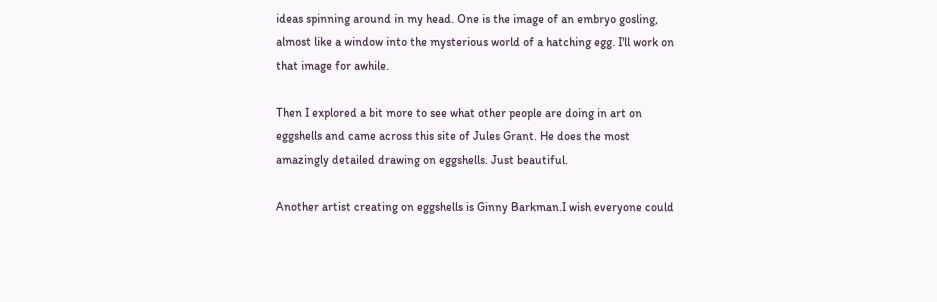ideas spinning around in my head. One is the image of an embryo gosling, almost like a window into the mysterious world of a hatching egg. I'll work on that image for awhile.

Then I explored a bit more to see what other people are doing in art on eggshells and came across this site of Jules Grant. He does the most amazingly detailed drawing on eggshells. Just beautiful.

Another artist creating on eggshells is Ginny Barkman.I wish everyone could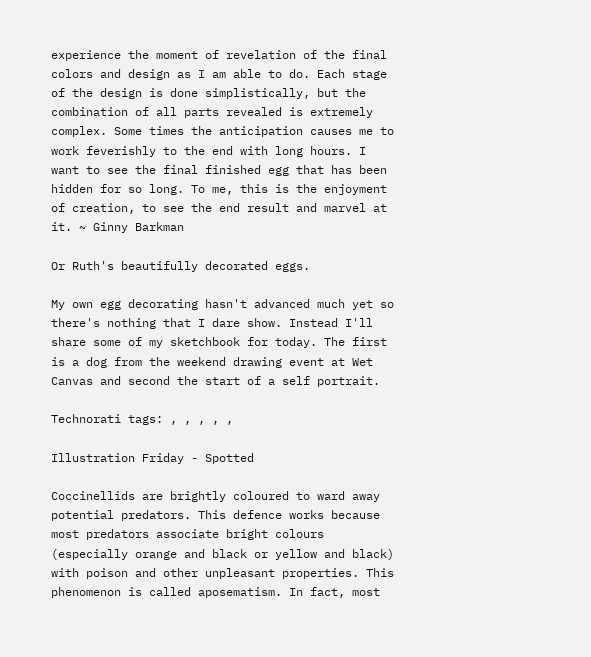experience the moment of revelation of the final colors and design as I am able to do. Each stage of the design is done simplistically, but the combination of all parts revealed is extremely complex. Some times the anticipation causes me to work feverishly to the end with long hours. I want to see the final finished egg that has been hidden for so long. To me, this is the enjoyment of creation, to see the end result and marvel at it. ~ Ginny Barkman

Or Ruth's beautifully decorated eggs.

My own egg decorating hasn't advanced much yet so there's nothing that I dare show. Instead I'll share some of my sketchbook for today. The first is a dog from the weekend drawing event at Wet Canvas and second the start of a self portrait.

Technorati tags: , , , , ,

Illustration Friday - Spotted

Coccinellids are brightly coloured to ward away potential predators. This defence works because most predators associate bright colours (especially orange and black or yellow and black) with poison and other unpleasant properties. This phenomenon is called aposematism. In fact, most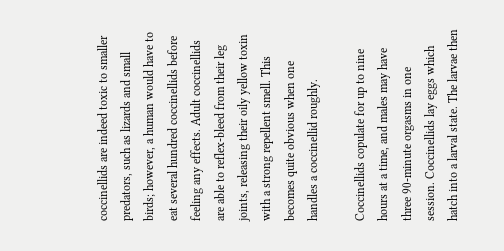coccinellids are indeed toxic to smaller predators, such as lizards and small birds; however, a human would have to eat several hundred coccinellids before feeling any effects. Adult coccinellids are able to reflex-bleed from their leg joints, releasing their oily yellow toxin with a strong repellent smell. This becomes quite obvious when one handles a coccinellid roughly.

Coccinellids copulate for up to nine hours at a time, and males may have three 90-minute orgasms in one session. Coccinellids lay eggs which hatch into a larval state. The larvae then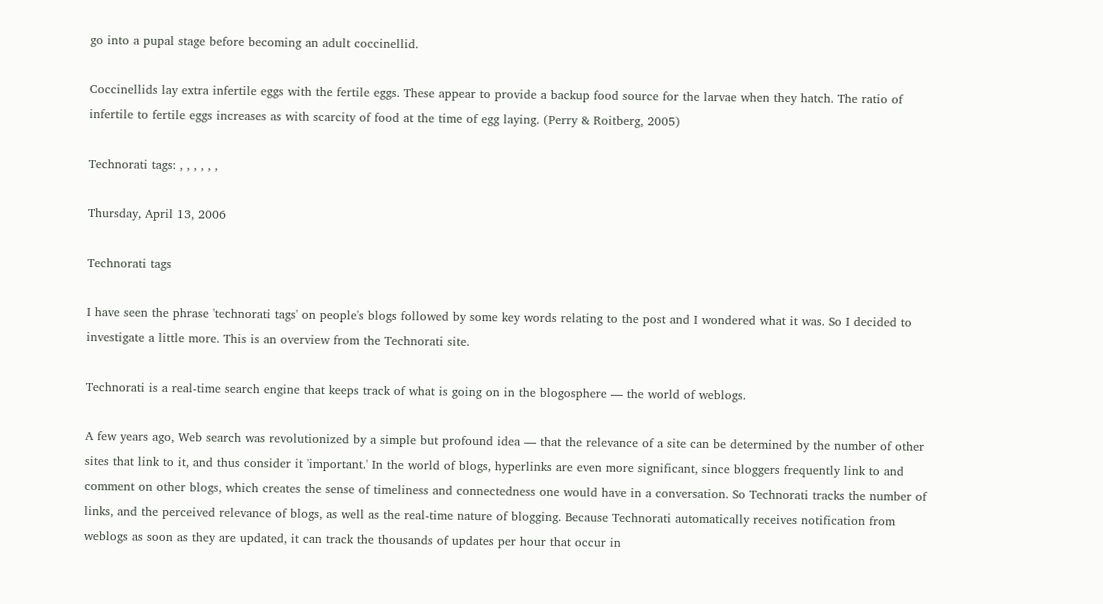go into a pupal stage before becoming an adult coccinellid.

Coccinellids lay extra infertile eggs with the fertile eggs. These appear to provide a backup food source for the larvae when they hatch. The ratio of infertile to fertile eggs increases as with scarcity of food at the time of egg laying. (Perry & Roitberg, 2005)

Technorati tags: , , , , , ,

Thursday, April 13, 2006

Technorati tags

I have seen the phrase 'technorati tags' on people's blogs followed by some key words relating to the post and I wondered what it was. So I decided to investigate a little more. This is an overview from the Technorati site.

Technorati is a real-time search engine that keeps track of what is going on in the blogosphere — the world of weblogs.

A few years ago, Web search was revolutionized by a simple but profound idea — that the relevance of a site can be determined by the number of other sites that link to it, and thus consider it 'important.' In the world of blogs, hyperlinks are even more significant, since bloggers frequently link to and comment on other blogs, which creates the sense of timeliness and connectedness one would have in a conversation. So Technorati tracks the number of links, and the perceived relevance of blogs, as well as the real-time nature of blogging. Because Technorati automatically receives notification from weblogs as soon as they are updated, it can track the thousands of updates per hour that occur in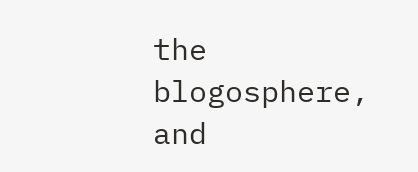the blogosphere, and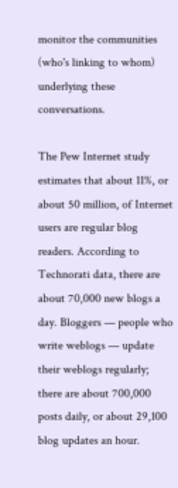monitor the communities (who's linking to whom) underlying these conversations.

The Pew Internet study estimates that about 11%, or about 50 million, of Internet users are regular blog readers. According to Technorati data, there are about 70,000 new blogs a day. Bloggers — people who write weblogs — update their weblogs regularly; there are about 700,000 posts daily, or about 29,100 blog updates an hour.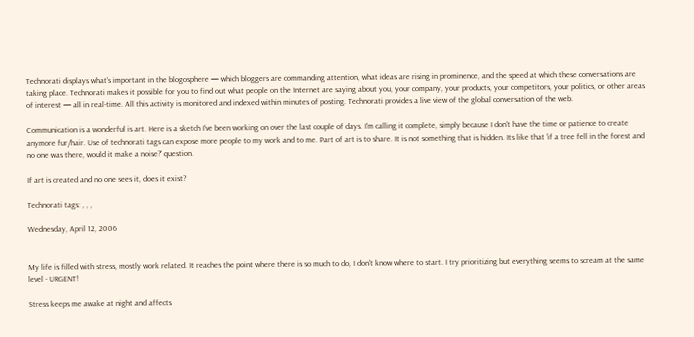Technorati displays what's important in the blogosphere — which bloggers are commanding attention, what ideas are rising in prominence, and the speed at which these conversations are taking place. Technorati makes it possible for you to find out what people on the Internet are saying about you, your company, your products, your competitors, your politics, or other areas of interest — all in real-time. All this activity is monitored and indexed within minutes of posting. Technorati provides a live view of the global conversation of the web.

Communication is a wonderful is art. Here is a sketch I've been working on over the last couple of days. I'm calling it complete, simply because I don't have the time or patience to create anymore fur/hair. Use of technorati tags can expose more people to my work and to me. Part of art is to share. It is not something that is hidden. Its like that 'if a tree fell in the forest and no one was there, would it make a noise?' question.

If art is created and no one sees it, does it exist?

Technorati tags: , , ,

Wednesday, April 12, 2006


My life is filled with stress, mostly work related. It reaches the point where there is so much to do, I don't know where to start. I try prioritizing but everything seems to scream at the same level - URGENT!

Stress keeps me awake at night and affects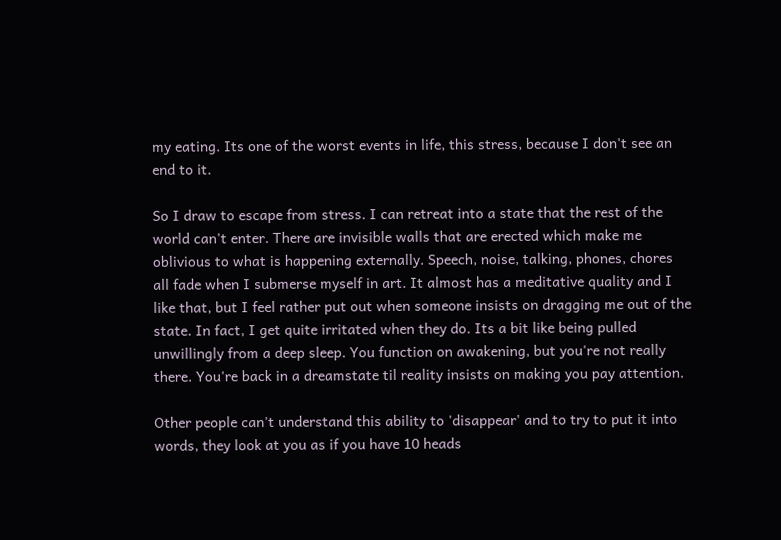my eating. Its one of the worst events in life, this stress, because I don't see an end to it.

So I draw to escape from stress. I can retreat into a state that the rest of the world can't enter. There are invisible walls that are erected which make me oblivious to what is happening externally. Speech, noise, talking, phones, chores all fade when I submerse myself in art. It almost has a meditative quality and I like that, but I feel rather put out when someone insists on dragging me out of the state. In fact, I get quite irritated when they do. Its a bit like being pulled unwillingly from a deep sleep. You function on awakening, but you're not really there. You're back in a dreamstate til reality insists on making you pay attention.

Other people can't understand this ability to 'disappear' and to try to put it into words, they look at you as if you have 10 heads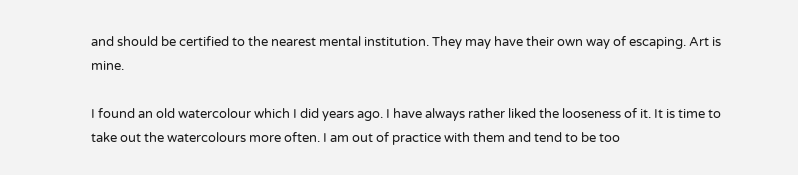and should be certified to the nearest mental institution. They may have their own way of escaping. Art is mine.

I found an old watercolour which I did years ago. I have always rather liked the looseness of it. It is time to take out the watercolours more often. I am out of practice with them and tend to be too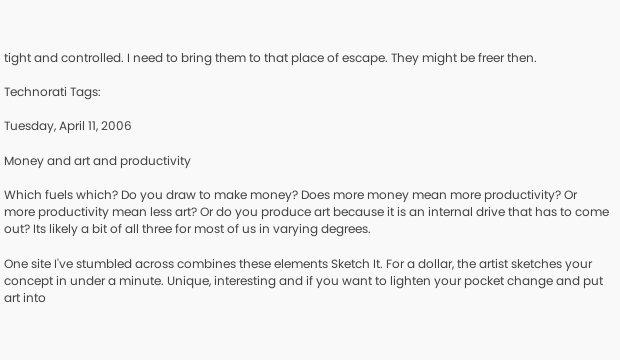tight and controlled. I need to bring them to that place of escape. They might be freer then.

Technorati Tags:

Tuesday, April 11, 2006

Money and art and productivity

Which fuels which? Do you draw to make money? Does more money mean more productivity? Or more productivity mean less art? Or do you produce art because it is an internal drive that has to come out? Its likely a bit of all three for most of us in varying degrees.

One site I've stumbled across combines these elements Sketch It. For a dollar, the artist sketches your concept in under a minute. Unique, interesting and if you want to lighten your pocket change and put art into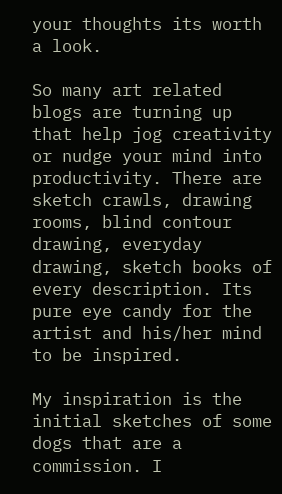your thoughts its worth a look.

So many art related blogs are turning up that help jog creativity or nudge your mind into productivity. There are sketch crawls, drawing rooms, blind contour drawing, everyday drawing, sketch books of every description. Its pure eye candy for the artist and his/her mind to be inspired.

My inspiration is the initial sketches of some dogs that are a commission. I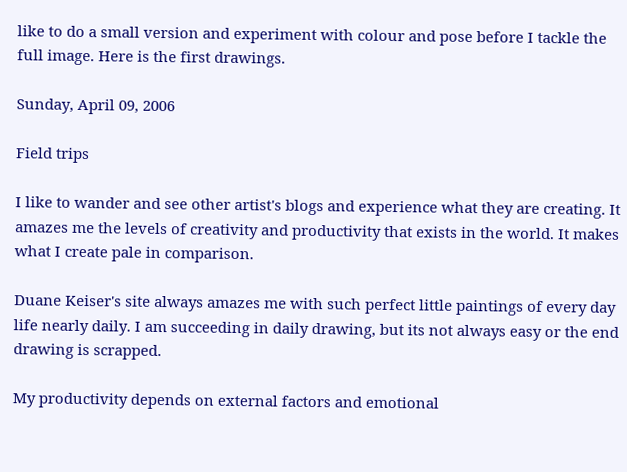like to do a small version and experiment with colour and pose before I tackle the full image. Here is the first drawings.

Sunday, April 09, 2006

Field trips

I like to wander and see other artist's blogs and experience what they are creating. It amazes me the levels of creativity and productivity that exists in the world. It makes what I create pale in comparison.

Duane Keiser's site always amazes me with such perfect little paintings of every day life nearly daily. I am succeeding in daily drawing, but its not always easy or the end drawing is scrapped.

My productivity depends on external factors and emotional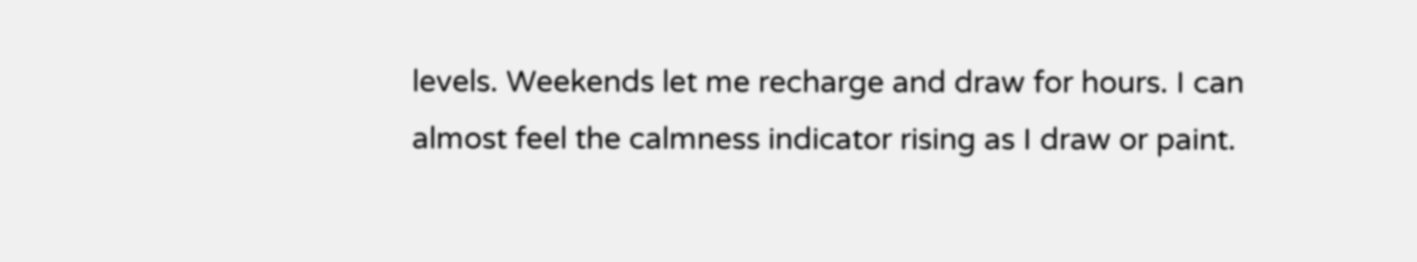levels. Weekends let me recharge and draw for hours. I can almost feel the calmness indicator rising as I draw or paint.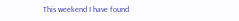This weekend I have found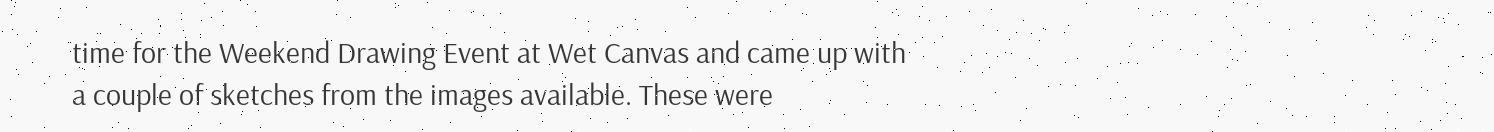time for the Weekend Drawing Event at Wet Canvas and came up with a couple of sketches from the images available. These were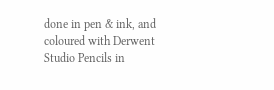done in pen & ink, and coloured with Derwent Studio Pencils in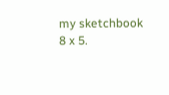my sketchbook 8 x 5.